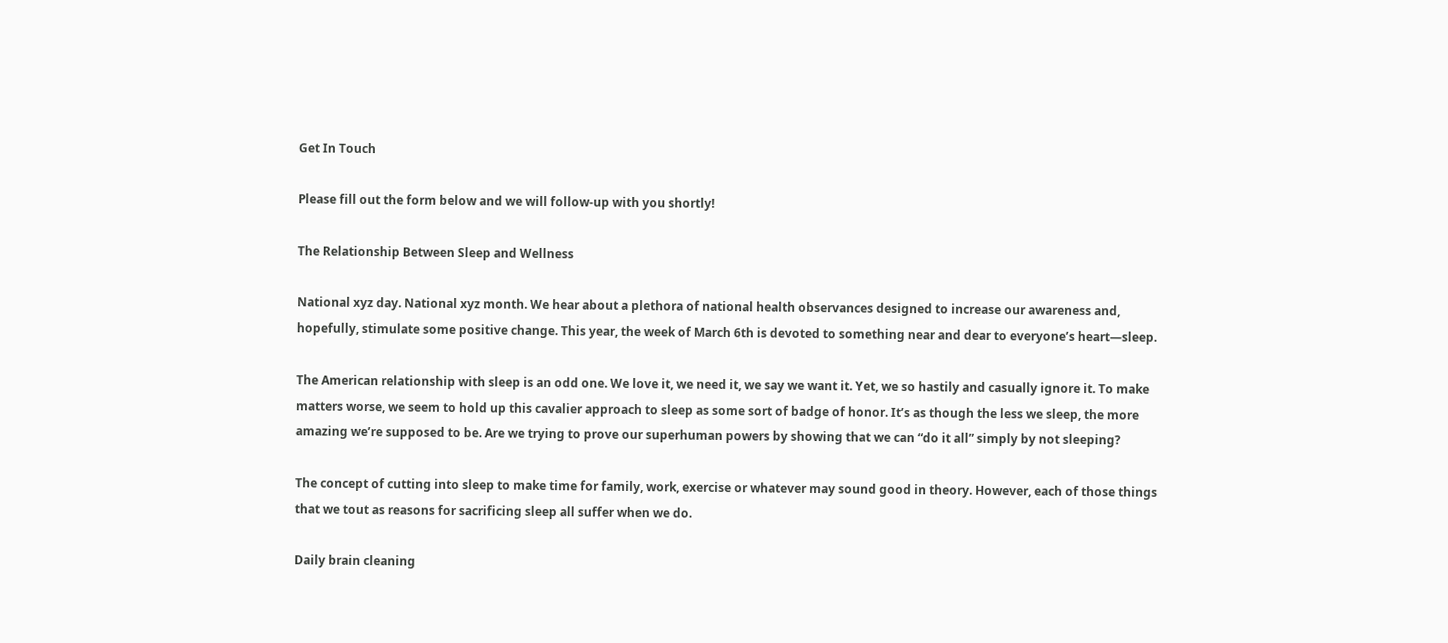Get In Touch

Please fill out the form below and we will follow-up with you shortly!

The Relationship Between Sleep and Wellness

National xyz day. National xyz month. We hear about a plethora of national health observances designed to increase our awareness and, hopefully, stimulate some positive change. This year, the week of March 6th is devoted to something near and dear to everyone’s heart—sleep.

The American relationship with sleep is an odd one. We love it, we need it, we say we want it. Yet, we so hastily and casually ignore it. To make matters worse, we seem to hold up this cavalier approach to sleep as some sort of badge of honor. It’s as though the less we sleep, the more amazing we’re supposed to be. Are we trying to prove our superhuman powers by showing that we can “do it all” simply by not sleeping?

The concept of cutting into sleep to make time for family, work, exercise or whatever may sound good in theory. However, each of those things that we tout as reasons for sacrificing sleep all suffer when we do.

Daily brain cleaning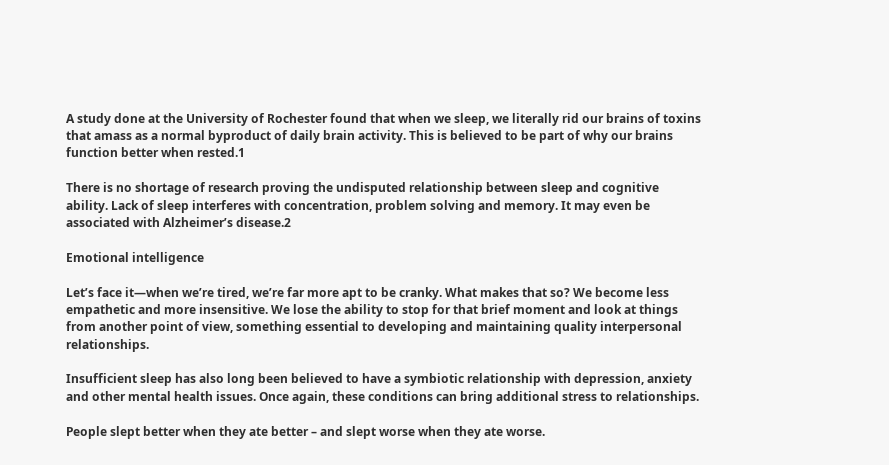A study done at the University of Rochester found that when we sleep, we literally rid our brains of toxins that amass as a normal byproduct of daily brain activity. This is believed to be part of why our brains function better when rested.1

There is no shortage of research proving the undisputed relationship between sleep and cognitive ability. Lack of sleep interferes with concentration, problem solving and memory. It may even be associated with Alzheimer’s disease.2

Emotional intelligence

Let’s face it—when we’re tired, we’re far more apt to be cranky. What makes that so? We become less empathetic and more insensitive. We lose the ability to stop for that brief moment and look at things from another point of view, something essential to developing and maintaining quality interpersonal relationships.

Insufficient sleep has also long been believed to have a symbiotic relationship with depression, anxiety and other mental health issues. Once again, these conditions can bring additional stress to relationships.

People slept better when they ate better – and slept worse when they ate worse.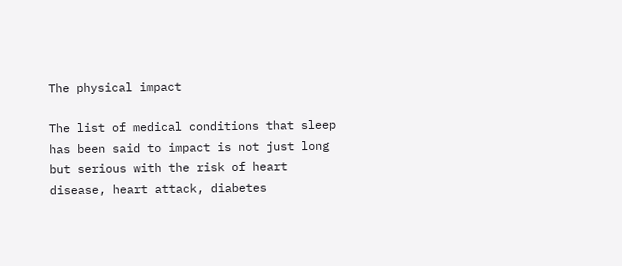The physical impact

The list of medical conditions that sleep has been said to impact is not just long but serious with the risk of heart disease, heart attack, diabetes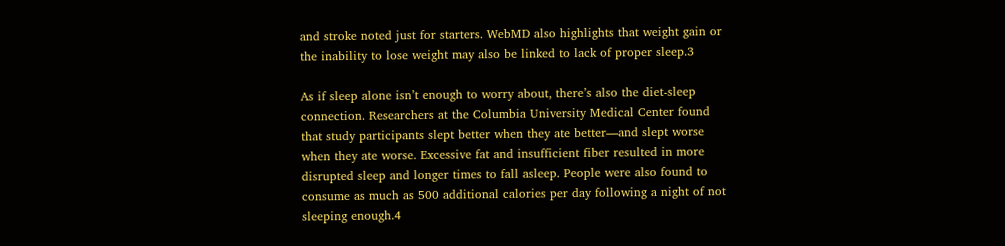and stroke noted just for starters. WebMD also highlights that weight gain or the inability to lose weight may also be linked to lack of proper sleep.3

As if sleep alone isn’t enough to worry about, there’s also the diet-sleep connection. Researchers at the Columbia University Medical Center found that study participants slept better when they ate better—and slept worse when they ate worse. Excessive fat and insufficient fiber resulted in more disrupted sleep and longer times to fall asleep. People were also found to consume as much as 500 additional calories per day following a night of not sleeping enough.4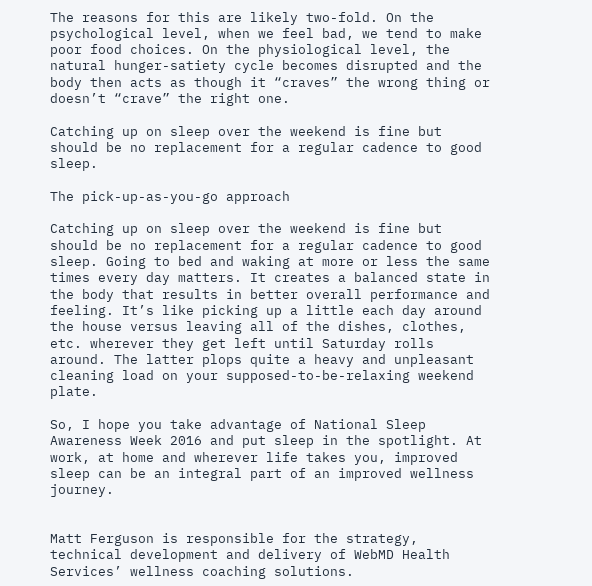The reasons for this are likely two-fold. On the psychological level, when we feel bad, we tend to make poor food choices. On the physiological level, the natural hunger-satiety cycle becomes disrupted and the body then acts as though it “craves” the wrong thing or doesn’t “crave” the right one.

Catching up on sleep over the weekend is fine but should be no replacement for a regular cadence to good sleep.

The pick-up-as-you-go approach

Catching up on sleep over the weekend is fine but should be no replacement for a regular cadence to good sleep. Going to bed and waking at more or less the same times every day matters. It creates a balanced state in the body that results in better overall performance and feeling. It’s like picking up a little each day around the house versus leaving all of the dishes, clothes, etc. wherever they get left until Saturday rolls around. The latter plops quite a heavy and unpleasant cleaning load on your supposed-to-be-relaxing weekend plate.

So, I hope you take advantage of National Sleep Awareness Week 2016 and put sleep in the spotlight. At work, at home and wherever life takes you, improved sleep can be an integral part of an improved wellness journey.


Matt Ferguson is responsible for the strategy, technical development and delivery of WebMD Health Services’ wellness coaching solutions.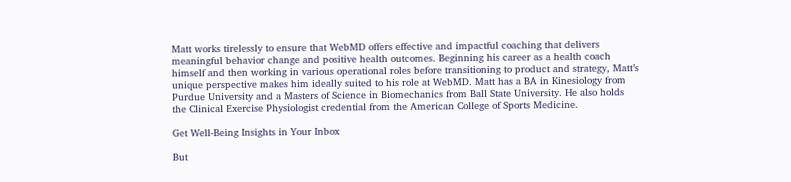Matt works tirelessly to ensure that WebMD offers effective and impactful coaching that delivers meaningful behavior change and positive health outcomes. Beginning his career as a health coach himself and then working in various operational roles before transitioning to product and strategy, Matt’s unique perspective makes him ideally suited to his role at WebMD. Matt has a BA in Kinesiology from Purdue University and a Masters of Science in Biomechanics from Ball State University. He also holds the Clinical Exercise Physiologist credential from the American College of Sports Medicine.

Get Well-Being Insights in Your Inbox

But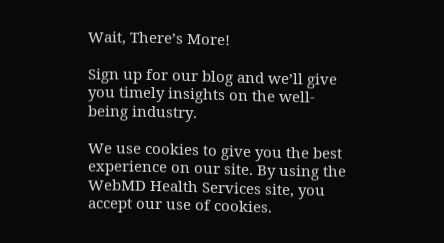Wait, There’s More!

Sign up for our blog and we’ll give you timely insights on the well-being industry.

We use cookies to give you the best experience on our site. By using the WebMD Health Services site, you accept our use of cookies.